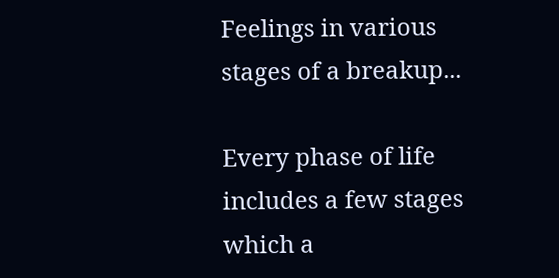Feelings in various stages of a breakup...

Every phase of life includes a few stages which a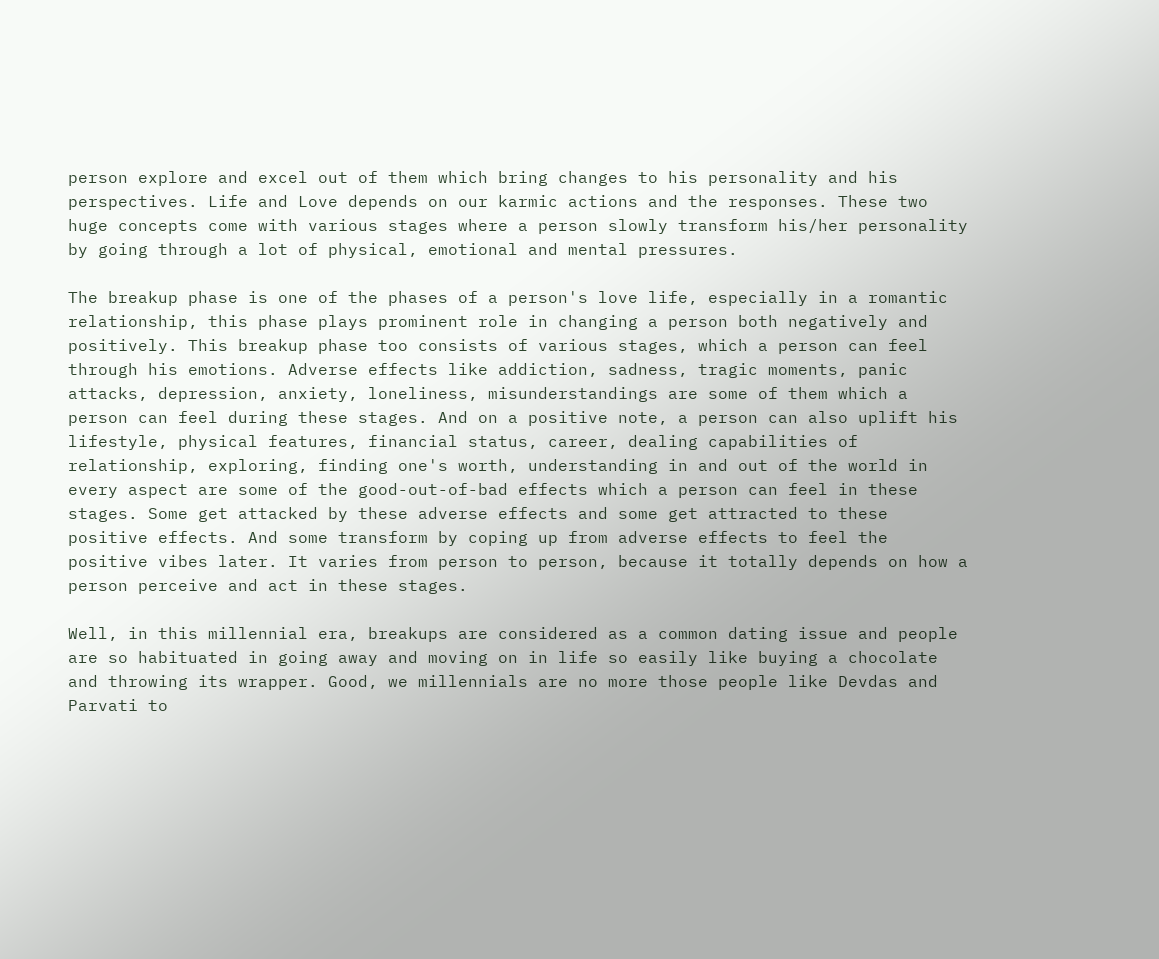person explore and excel out of them which bring changes to his personality and his perspectives. Life and Love depends on our karmic actions and the responses. These two huge concepts come with various stages where a person slowly transform his/her personality by going through a lot of physical, emotional and mental pressures.

The breakup phase is one of the phases of a person's love life, especially in a romantic relationship, this phase plays prominent role in changing a person both negatively and positively. This breakup phase too consists of various stages, which a person can feel through his emotions. Adverse effects like addiction, sadness, tragic moments, panic attacks, depression, anxiety, loneliness, misunderstandings are some of them which a person can feel during these stages. And on a positive note, a person can also uplift his lifestyle, physical features, financial status, career, dealing capabilities of relationship, exploring, finding one's worth, understanding in and out of the world in every aspect are some of the good-out-of-bad effects which a person can feel in these stages. Some get attacked by these adverse effects and some get attracted to these positive effects. And some transform by coping up from adverse effects to feel the positive vibes later. It varies from person to person, because it totally depends on how a person perceive and act in these stages.

Well, in this millennial era, breakups are considered as a common dating issue and people are so habituated in going away and moving on in life so easily like buying a chocolate and throwing its wrapper. Good, we millennials are no more those people like Devdas and Parvati to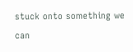stuck onto something we can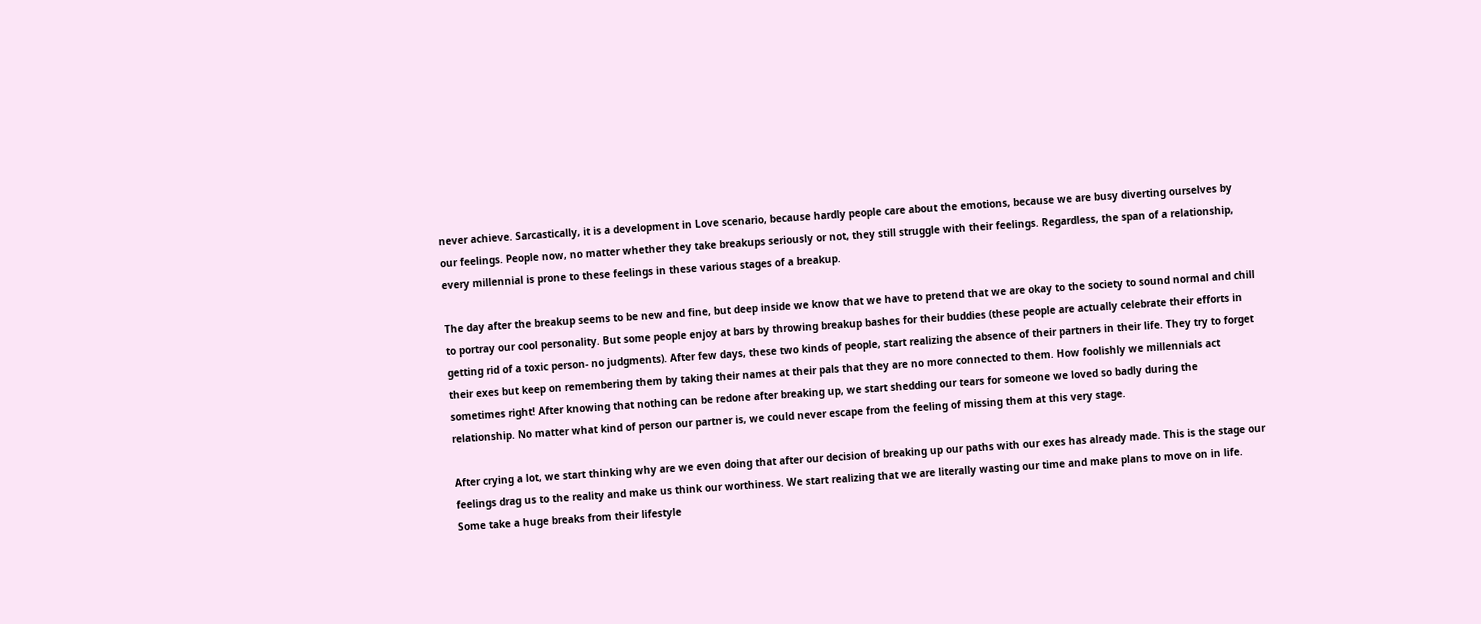never achieve. Sarcastically, it is a development in Love scenario, because hardly people care about the emotions, because we are busy diverting ourselves by our feelings. People now, no matter whether they take breakups seriously or not, they still struggle with their feelings. Regardless, the span of a relationship, every millennial is prone to these feelings in these various stages of a breakup.

The day after the breakup seems to be new and fine, but deep inside we know that we have to pretend that we are okay to the society to sound normal and chill to portray our cool personality. But some people enjoy at bars by throwing breakup bashes for their buddies (these people are actually celebrate their efforts in getting rid of a toxic person- no judgments). After few days, these two kinds of people, start realizing the absence of their partners in their life. They try to forget their exes but keep on remembering them by taking their names at their pals that they are no more connected to them. How foolishly we millennials act sometimes right! After knowing that nothing can be redone after breaking up, we start shedding our tears for someone we loved so badly during the relationship. No matter what kind of person our partner is, we could never escape from the feeling of missing them at this very stage.

After crying a lot, we start thinking why are we even doing that after our decision of breaking up our paths with our exes has already made. This is the stage our feelings drag us to the reality and make us think our worthiness. We start realizing that we are literally wasting our time and make plans to move on in life. Some take a huge breaks from their lifestyle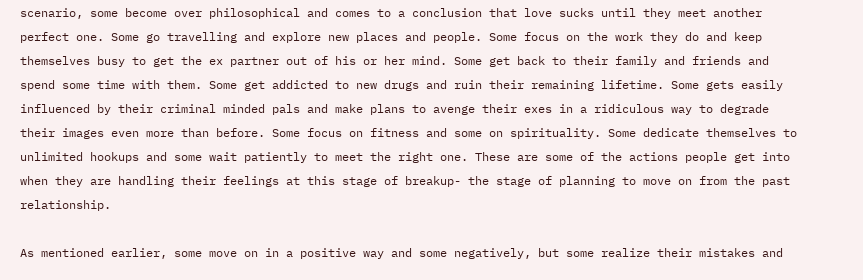scenario, some become over philosophical and comes to a conclusion that love sucks until they meet another perfect one. Some go travelling and explore new places and people. Some focus on the work they do and keep themselves busy to get the ex partner out of his or her mind. Some get back to their family and friends and spend some time with them. Some get addicted to new drugs and ruin their remaining lifetime. Some gets easily influenced by their criminal minded pals and make plans to avenge their exes in a ridiculous way to degrade their images even more than before. Some focus on fitness and some on spirituality. Some dedicate themselves to unlimited hookups and some wait patiently to meet the right one. These are some of the actions people get into when they are handling their feelings at this stage of breakup- the stage of planning to move on from the past relationship.

As mentioned earlier, some move on in a positive way and some negatively, but some realize their mistakes and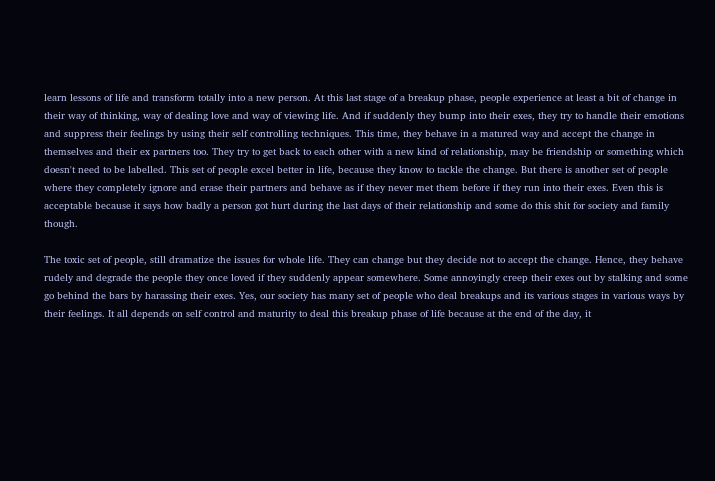learn lessons of life and transform totally into a new person. At this last stage of a breakup phase, people experience at least a bit of change in their way of thinking, way of dealing love and way of viewing life. And if suddenly they bump into their exes, they try to handle their emotions and suppress their feelings by using their self controlling techniques. This time, they behave in a matured way and accept the change in themselves and their ex partners too. They try to get back to each other with a new kind of relationship, may be friendship or something which doesn't need to be labelled. This set of people excel better in life, because they know to tackle the change. But there is another set of people where they completely ignore and erase their partners and behave as if they never met them before if they run into their exes. Even this is acceptable because it says how badly a person got hurt during the last days of their relationship and some do this shit for society and family though.

The toxic set of people, still dramatize the issues for whole life. They can change but they decide not to accept the change. Hence, they behave rudely and degrade the people they once loved if they suddenly appear somewhere. Some annoyingly creep their exes out by stalking and some go behind the bars by harassing their exes. Yes, our society has many set of people who deal breakups and its various stages in various ways by their feelings. It all depends on self control and maturity to deal this breakup phase of life because at the end of the day, it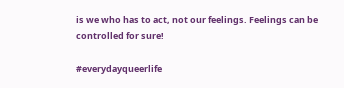is we who has to act, not our feelings. Feelings can be controlled for sure!

#everydayqueerlife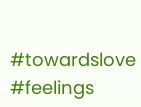#towardslove #feelings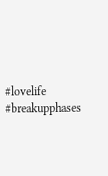#lovelife #breakupphases